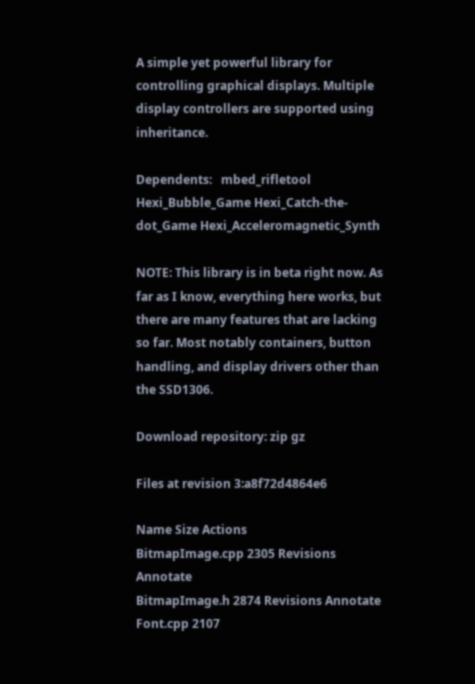A simple yet powerful library for controlling graphical displays. Multiple display controllers are supported using inheritance.

Dependents:   mbed_rifletool Hexi_Bubble_Game Hexi_Catch-the-dot_Game Hexi_Acceleromagnetic_Synth

NOTE: This library is in beta right now. As far as I know, everything here works, but there are many features that are lacking so far. Most notably containers, button handling, and display drivers other than the SSD1306.

Download repository: zip gz

Files at revision 3:a8f72d4864e6

Name Size Actions
BitmapImage.cpp 2305 Revisions Annotate
BitmapImage.h 2874 Revisions Annotate
Font.cpp 2107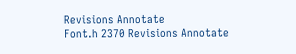Revisions Annotate
Font.h 2370 Revisions Annotate